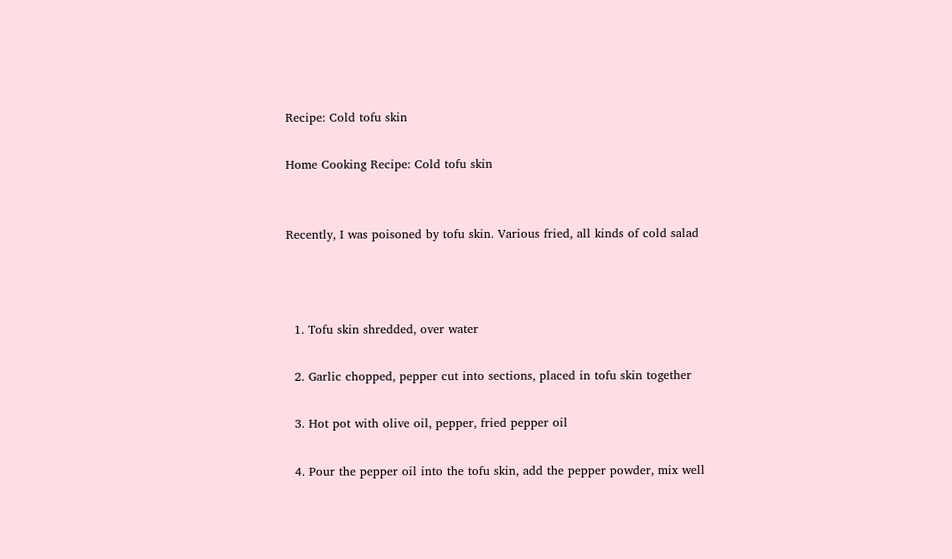Recipe: Cold tofu skin

Home Cooking Recipe: Cold tofu skin


Recently, I was poisoned by tofu skin. Various fried, all kinds of cold salad



  1. Tofu skin shredded, over water

  2. Garlic chopped, pepper cut into sections, placed in tofu skin together

  3. Hot pot with olive oil, pepper, fried pepper oil

  4. Pour the pepper oil into the tofu skin, add the pepper powder, mix well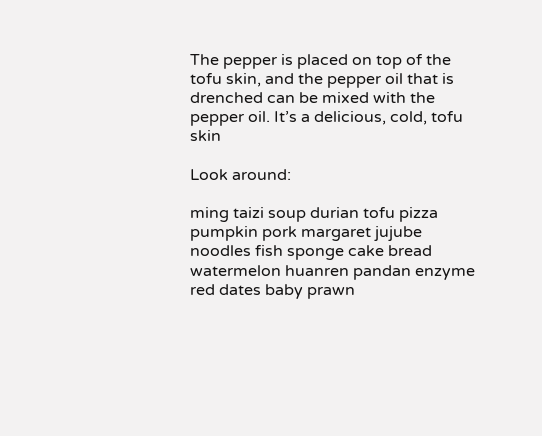The pepper is placed on top of the tofu skin, and the pepper oil that is drenched can be mixed with the pepper oil. It’s a delicious, cold, tofu skin

Look around:

ming taizi soup durian tofu pizza pumpkin pork margaret jujube noodles fish sponge cake bread watermelon huanren pandan enzyme red dates baby prawn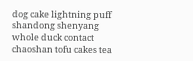dog cake lightning puff shandong shenyang whole duck contact chaoshan tofu cakes tea